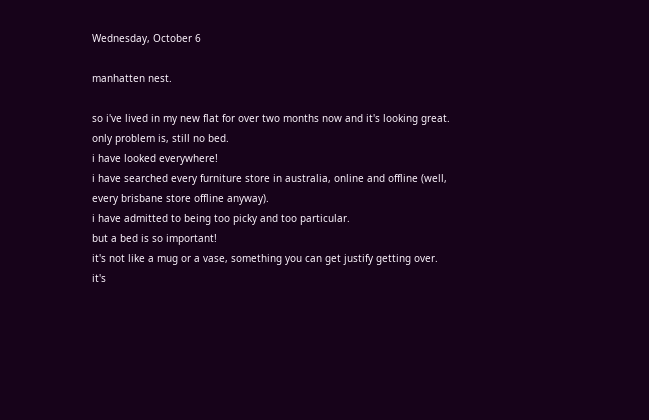Wednesday, October 6

manhatten nest.

so i've lived in my new flat for over two months now and it's looking great.
only problem is, still no bed.
i have looked everywhere!
i have searched every furniture store in australia, online and offline (well, every brisbane store offline anyway).
i have admitted to being too picky and too particular.
but a bed is so important!
it's not like a mug or a vase, something you can get justify getting over.
it's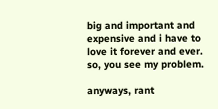big and important and expensive and i have to love it forever and ever.
so, you see my problem.

anyways, rant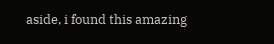aside, i found this amazing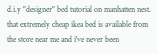d.i.y "designer" bed tutorial on manhatten nest.
that extremely cheap ikea bed is available from the store near me and i've never been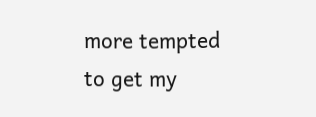more tempted to get my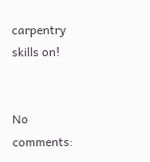carpentry skills on!


No comments: